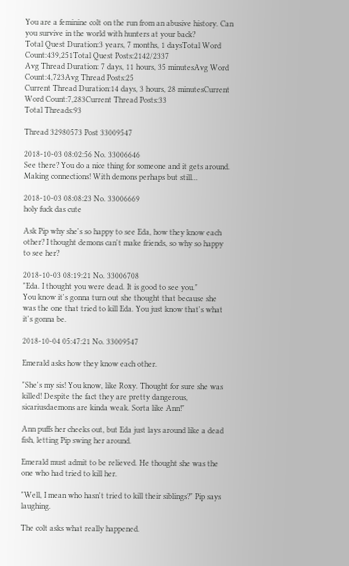You are a feminine colt on the run from an abusive history. Can you survive in the world with hunters at your back?
Total Quest Duration:3 years, 7 months, 1 daysTotal Word Count:439,251Total Quest Posts:2142/2337
Avg Thread Duration: 7 days, 11 hours, 35 minutesAvg Word Count:4,723Avg Thread Posts:25
Current Thread Duration:14 days, 3 hours, 28 minutesCurrent Word Count:7,283Current Thread Posts:33
Total Threads:93

Thread 32980573 Post 33009547

2018-10-03 08:02:56 No. 33006646
See there? You do a nice thing for someone and it gets around. Making connections! With demons perhaps but still...

2018-10-03 08:08:23 No. 33006669
holy fuck das cute

Ask Pip why she's so happy to see Eda, how they know each other? I thought demons can't make friends, so why so happy to see her?

2018-10-03 08:19:21 No. 33006708
"Eda. I thought you were dead. It is good to see you."
You know it's gonna turn out she thought that because she was the one that tried to kill Eda. You just know that's what it's gonna be.

2018-10-04 05:47:21 No. 33009547

Emerald asks how they know each other.

"She's my sis! You know, like Roxy. Thought for sure she was killed! Despite the fact they are pretty dangerous, sicariusdaemons are kinda weak. Sorta like Ann!"

Ann puffs her cheeks out, but Eda just lays around like a dead fish, letting Pip swing her around.

Emerald must admit to be relieved. He thought she was the one who had tried to kill her.

"Well, I mean who hasn't tried to kill their siblings?" Pip says laughing.

The colt asks what really happened.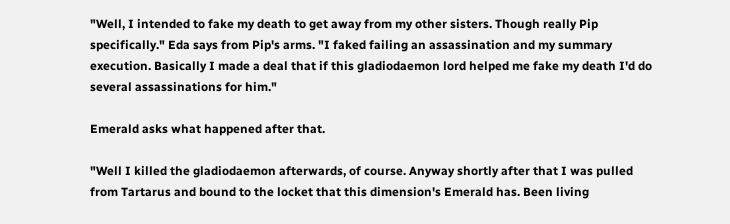"Well, I intended to fake my death to get away from my other sisters. Though really Pip specifically." Eda says from Pip's arms. "I faked failing an assassination and my summary execution. Basically I made a deal that if this gladiodaemon lord helped me fake my death I'd do several assassinations for him."

Emerald asks what happened after that.

"Well I killed the gladiodaemon afterwards, of course. Anyway shortly after that I was pulled from Tartarus and bound to the locket that this dimension's Emerald has. Been living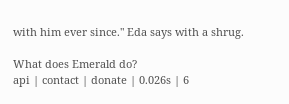with him ever since." Eda says with a shrug.

What does Emerald do?
api | contact | donate | 0.026s | 6